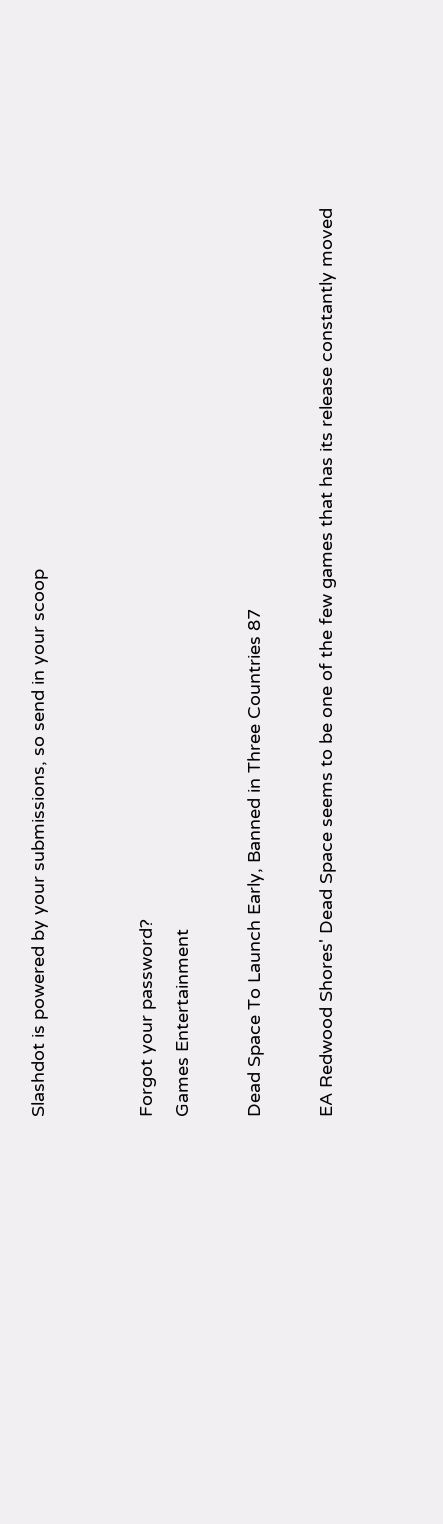Slashdot is powered by your submissions, so send in your scoop


Forgot your password?
Games Entertainment

Dead Space To Launch Early, Banned in Three Countries 87

EA Redwood Shores' Dead Space seems to be one of the few games that has its release constantly moved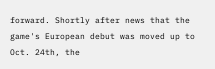forward. Shortly after news that the game's European debut was moved up to Oct. 24th, the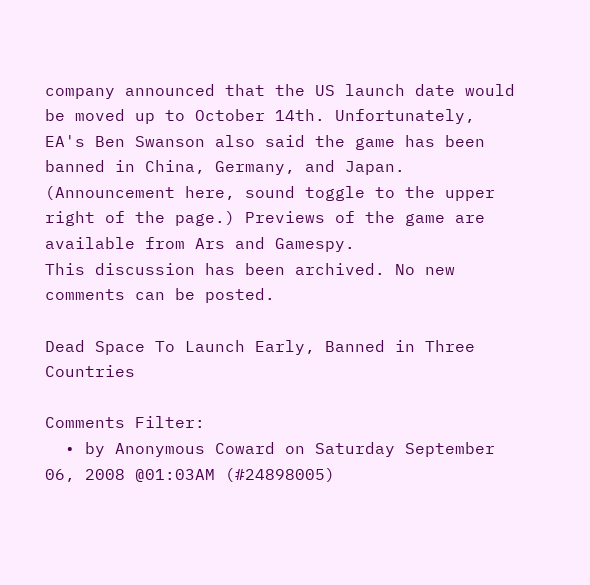company announced that the US launch date would be moved up to October 14th. Unfortunately, EA's Ben Swanson also said the game has been banned in China, Germany, and Japan. (Announcement here, sound toggle to the upper right of the page.) Previews of the game are available from Ars and Gamespy.
This discussion has been archived. No new comments can be posted.

Dead Space To Launch Early, Banned in Three Countries

Comments Filter:
  • by Anonymous Coward on Saturday September 06, 2008 @01:03AM (#24898005)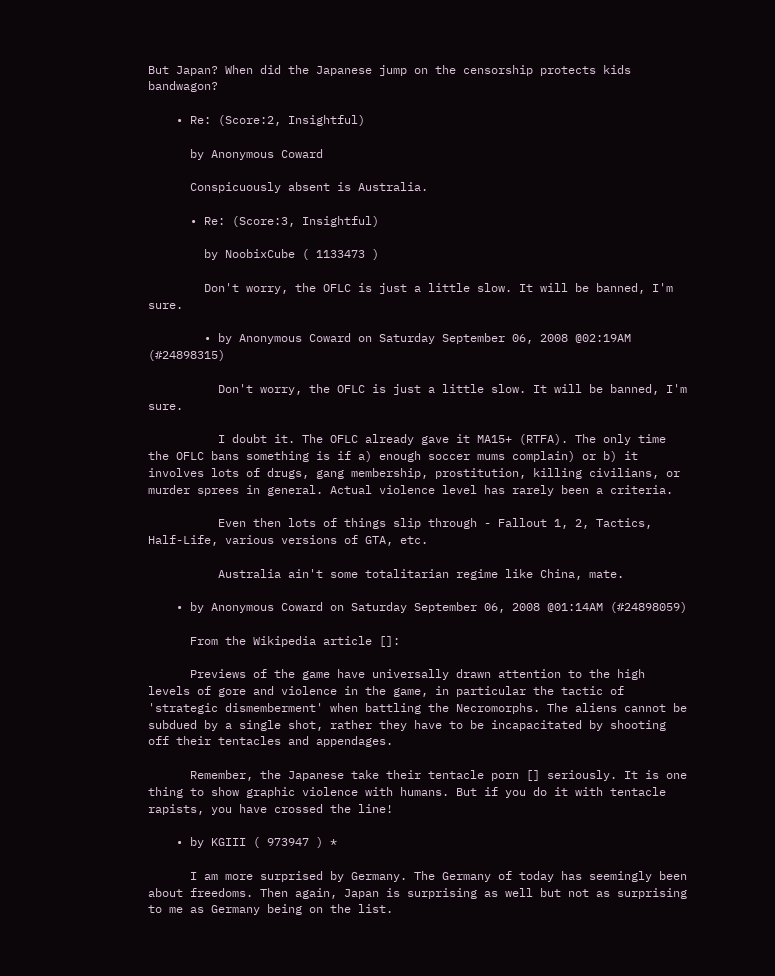But Japan? When did the Japanese jump on the censorship protects kids bandwagon?

    • Re: (Score:2, Insightful)

      by Anonymous Coward

      Conspicuously absent is Australia.

      • Re: (Score:3, Insightful)

        by NoobixCube ( 1133473 )

        Don't worry, the OFLC is just a little slow. It will be banned, I'm sure.

        • by Anonymous Coward on Saturday September 06, 2008 @02:19AM (#24898315)

          Don't worry, the OFLC is just a little slow. It will be banned, I'm sure.

          I doubt it. The OFLC already gave it MA15+ (RTFA). The only time the OFLC bans something is if a) enough soccer mums complain) or b) it involves lots of drugs, gang membership, prostitution, killing civilians, or murder sprees in general. Actual violence level has rarely been a criteria.

          Even then lots of things slip through - Fallout 1, 2, Tactics, Half-Life, various versions of GTA, etc.

          Australia ain't some totalitarian regime like China, mate.

    • by Anonymous Coward on Saturday September 06, 2008 @01:14AM (#24898059)

      From the Wikipedia article []:

      Previews of the game have universally drawn attention to the high levels of gore and violence in the game, in particular the tactic of 'strategic dismemberment' when battling the Necromorphs. The aliens cannot be subdued by a single shot, rather they have to be incapacitated by shooting off their tentacles and appendages.

      Remember, the Japanese take their tentacle porn [] seriously. It is one thing to show graphic violence with humans. But if you do it with tentacle rapists, you have crossed the line!

    • by KGIII ( 973947 ) *

      I am more surprised by Germany. The Germany of today has seemingly been about freedoms. Then again, Japan is surprising as well but not as surprising to me as Germany being on the list.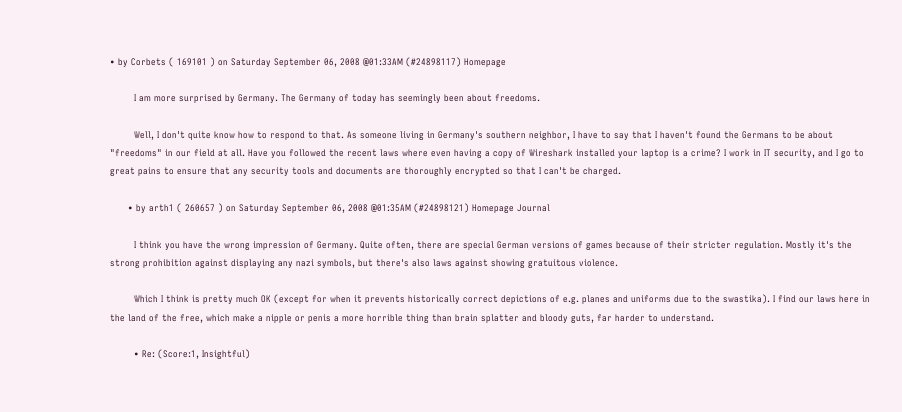• by Corbets ( 169101 ) on Saturday September 06, 2008 @01:33AM (#24898117) Homepage

        I am more surprised by Germany. The Germany of today has seemingly been about freedoms.

        Well, I don't quite know how to respond to that. As someone living in Germany's southern neighbor, I have to say that I haven't found the Germans to be about "freedoms" in our field at all. Have you followed the recent laws where even having a copy of Wireshark installed your laptop is a crime? I work in IT security, and I go to great pains to ensure that any security tools and documents are thoroughly encrypted so that I can't be charged.

      • by arth1 ( 260657 ) on Saturday September 06, 2008 @01:35AM (#24898121) Homepage Journal

        I think you have the wrong impression of Germany. Quite often, there are special German versions of games because of their stricter regulation. Mostly it's the strong prohibition against displaying any nazi symbols, but there's also laws against showing gratuitous violence.

        Which I think is pretty much OK (except for when it prevents historically correct depictions of e.g. planes and uniforms due to the swastika). I find our laws here in the land of the free, which make a nipple or penis a more horrible thing than brain splatter and bloody guts, far harder to understand.

        • Re: (Score:1, Insightful)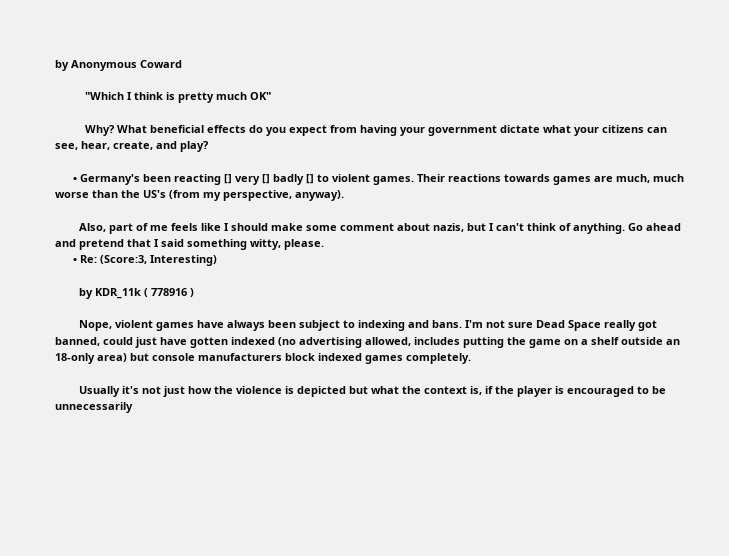by Anonymous Coward

          "Which I think is pretty much OK"

          Why? What beneficial effects do you expect from having your government dictate what your citizens can see, hear, create, and play?

      • Germany's been reacting [] very [] badly [] to violent games. Their reactions towards games are much, much worse than the US's (from my perspective, anyway).

        Also, part of me feels like I should make some comment about nazis, but I can't think of anything. Go ahead and pretend that I said something witty, please.
      • Re: (Score:3, Interesting)

        by KDR_11k ( 778916 )

        Nope, violent games have always been subject to indexing and bans. I'm not sure Dead Space really got banned, could just have gotten indexed (no advertising allowed, includes putting the game on a shelf outside an 18-only area) but console manufacturers block indexed games completely.

        Usually it's not just how the violence is depicted but what the context is, if the player is encouraged to be unnecessarily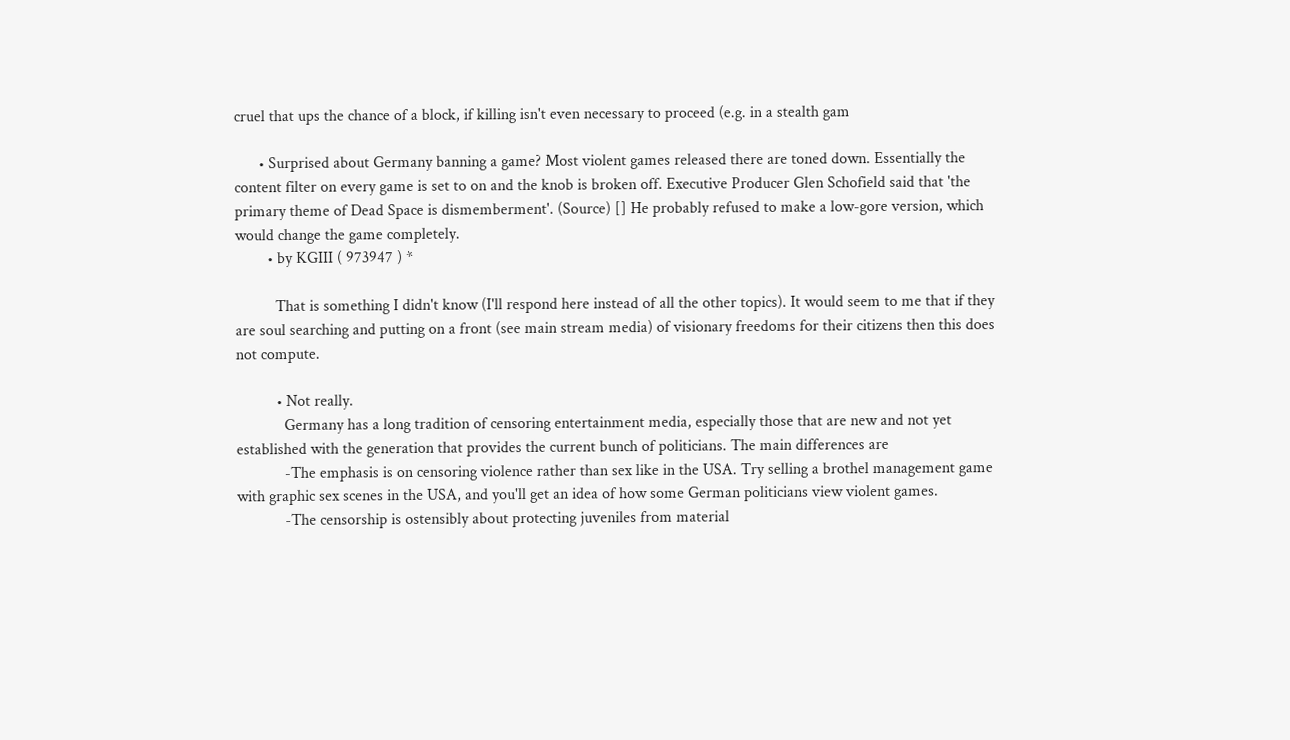cruel that ups the chance of a block, if killing isn't even necessary to proceed (e.g. in a stealth gam

      • Surprised about Germany banning a game? Most violent games released there are toned down. Essentially the content filter on every game is set to on and the knob is broken off. Executive Producer Glen Schofield said that 'the primary theme of Dead Space is dismemberment'. (Source) [] He probably refused to make a low-gore version, which would change the game completely.
        • by KGIII ( 973947 ) *

          That is something I didn't know (I'll respond here instead of all the other topics). It would seem to me that if they are soul searching and putting on a front (see main stream media) of visionary freedoms for their citizens then this does not compute.

          • Not really.
            Germany has a long tradition of censoring entertainment media, especially those that are new and not yet established with the generation that provides the current bunch of politicians. The main differences are
            -The emphasis is on censoring violence rather than sex like in the USA. Try selling a brothel management game with graphic sex scenes in the USA, and you'll get an idea of how some German politicians view violent games.
            -The censorship is ostensibly about protecting juveniles from material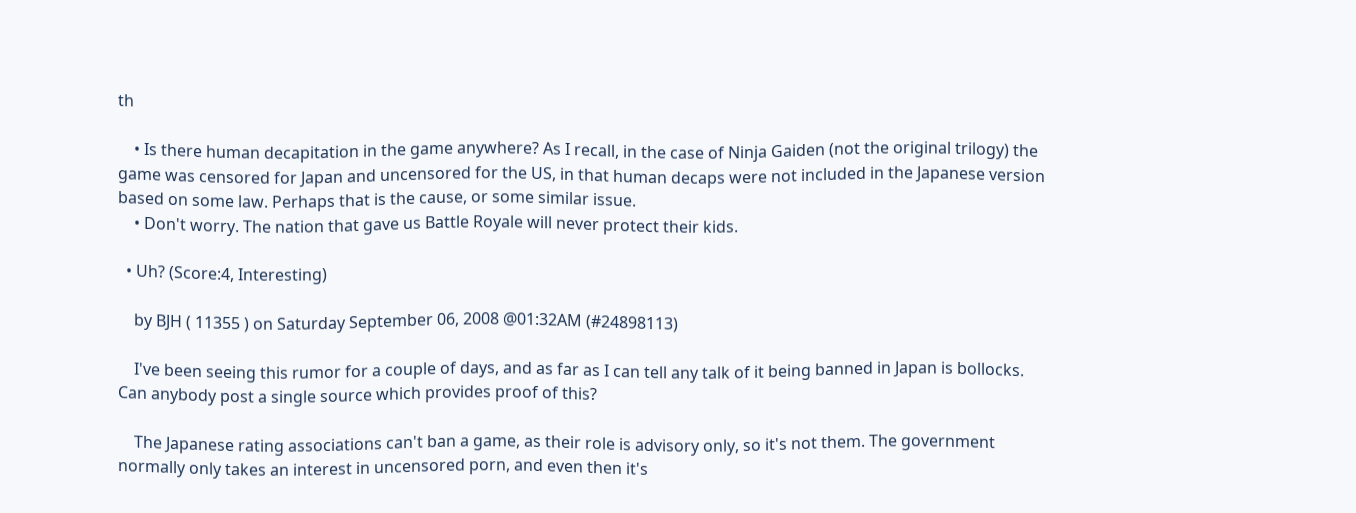th

    • Is there human decapitation in the game anywhere? As I recall, in the case of Ninja Gaiden (not the original trilogy) the game was censored for Japan and uncensored for the US, in that human decaps were not included in the Japanese version based on some law. Perhaps that is the cause, or some similar issue.
    • Don't worry. The nation that gave us Battle Royale will never protect their kids.

  • Uh? (Score:4, Interesting)

    by BJH ( 11355 ) on Saturday September 06, 2008 @01:32AM (#24898113)

    I've been seeing this rumor for a couple of days, and as far as I can tell any talk of it being banned in Japan is bollocks. Can anybody post a single source which provides proof of this?

    The Japanese rating associations can't ban a game, as their role is advisory only, so it's not them. The government normally only takes an interest in uncensored porn, and even then it's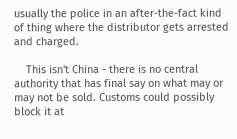usually the police in an after-the-fact kind of thing where the distributor gets arrested and charged.

    This isn't China - there is no central authority that has final say on what may or may not be sold. Customs could possibly block it at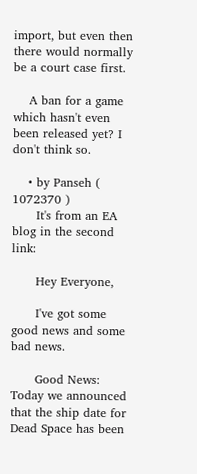import, but even then there would normally be a court case first.

    A ban for a game which hasn't even been released yet? I don't think so.

    • by Panseh ( 1072370 )
      It's from an EA blog in the second link:

      Hey Everyone,

      I've got some good news and some bad news.

      Good News: Today we announced that the ship date for Dead Space has been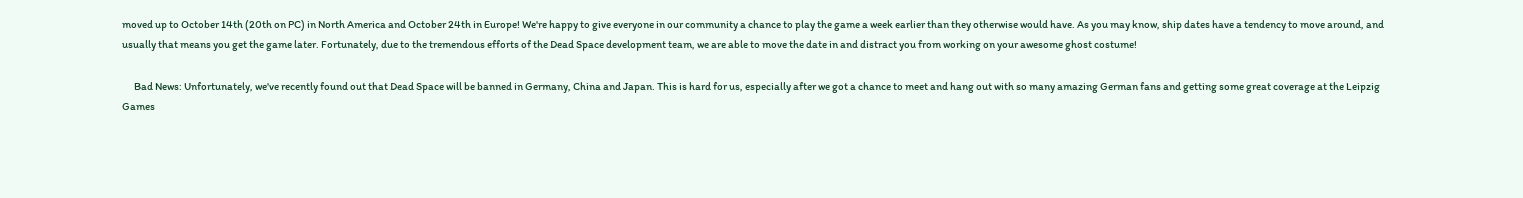moved up to October 14th (20th on PC) in North America and October 24th in Europe! We're happy to give everyone in our community a chance to play the game a week earlier than they otherwise would have. As you may know, ship dates have a tendency to move around, and usually that means you get the game later. Fortunately, due to the tremendous efforts of the Dead Space development team, we are able to move the date in and distract you from working on your awesome ghost costume!

      Bad News: Unfortunately, we've recently found out that Dead Space will be banned in Germany, China and Japan. This is hard for us, especially after we got a chance to meet and hang out with so many amazing German fans and getting some great coverage at the Leipzig Games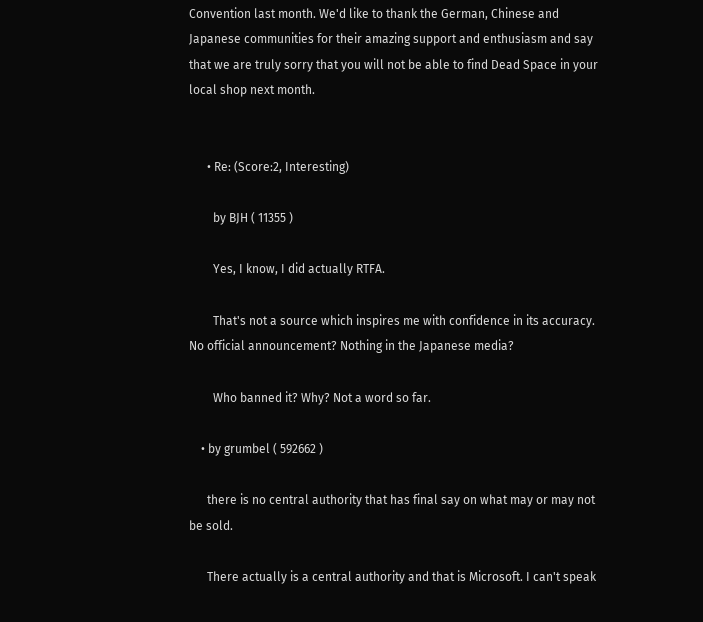Convention last month. We'd like to thank the German, Chinese and Japanese communities for their amazing support and enthusiasm and say that we are truly sorry that you will not be able to find Dead Space in your local shop next month.


      • Re: (Score:2, Interesting)

        by BJH ( 11355 )

        Yes, I know, I did actually RTFA.

        That's not a source which inspires me with confidence in its accuracy. No official announcement? Nothing in the Japanese media?

        Who banned it? Why? Not a word so far.

    • by grumbel ( 592662 )

      there is no central authority that has final say on what may or may not be sold.

      There actually is a central authority and that is Microsoft. I can't speak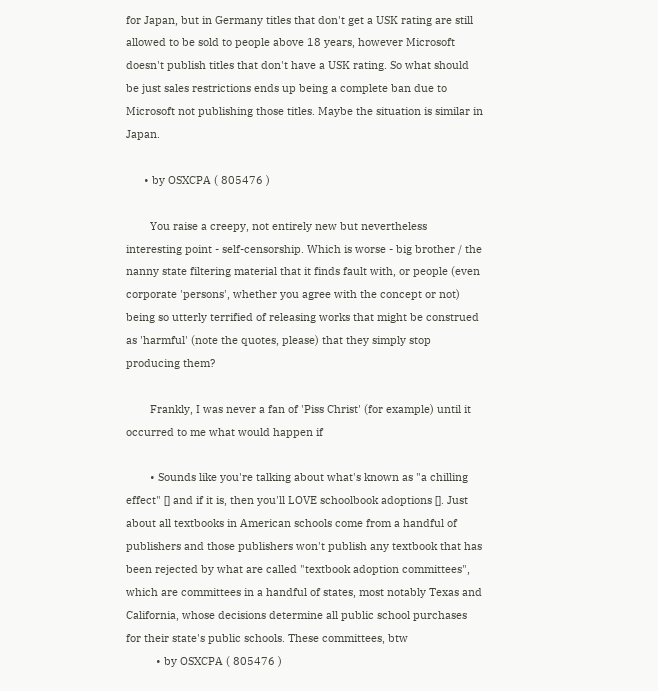for Japan, but in Germany titles that don't get a USK rating are still allowed to be sold to people above 18 years, however Microsoft doesn't publish titles that don't have a USK rating. So what should be just sales restrictions ends up being a complete ban due to Microsoft not publishing those titles. Maybe the situation is similar in Japan.

      • by OSXCPA ( 805476 )

        You raise a creepy, not entirely new but nevertheless interesting point - self-censorship. Which is worse - big brother / the nanny state filtering material that it finds fault with, or people (even corporate 'persons', whether you agree with the concept or not) being so utterly terrified of releasing works that might be construed as 'harmful' (note the quotes, please) that they simply stop producing them?

        Frankly, I was never a fan of 'Piss Christ' (for example) until it occurred to me what would happen if

        • Sounds like you're talking about what's known as "a chilling effect" [] and if it is, then you'll LOVE schoolbook adoptions []. Just about all textbooks in American schools come from a handful of publishers and those publishers won't publish any textbook that has been rejected by what are called "textbook adoption committees", which are committees in a handful of states, most notably Texas and California, whose decisions determine all public school purchases for their state's public schools. These committees, btw
          • by OSXCPA ( 805476 )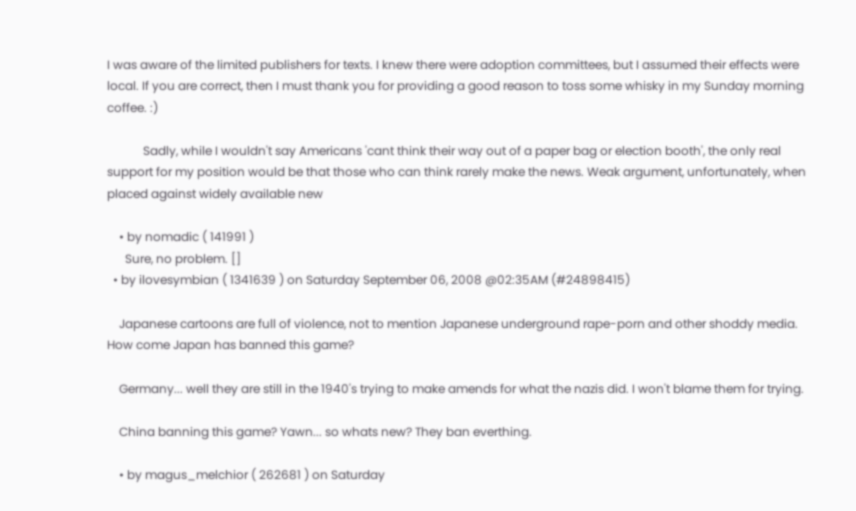I was aware of the limited publishers for texts. I knew there were adoption committees, but I assumed their effects were local. If you are correct, then I must thank you for providing a good reason to toss some whisky in my Sunday morning coffee. :)

            Sadly, while I wouldn't say Americans 'cant think their way out of a paper bag or election booth', the only real support for my position would be that those who can think rarely make the news. Weak argument, unfortunately, when placed against widely available new

    • by nomadic ( 141991 )
      Sure, no problem. []
  • by ilovesymbian ( 1341639 ) on Saturday September 06, 2008 @02:35AM (#24898415)

    Japanese cartoons are full of violence, not to mention Japanese underground rape-porn and other shoddy media. How come Japan has banned this game?

    Germany... well they are still in the 1940's trying to make amends for what the nazis did. I won't blame them for trying.

    China banning this game? Yawn... so whats new? They ban everthing.

    • by magus_melchior ( 262681 ) on Saturday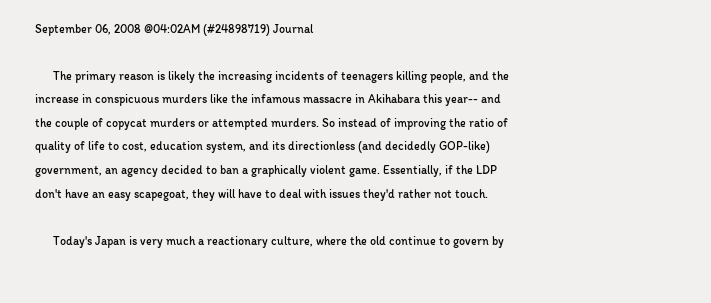September 06, 2008 @04:02AM (#24898719) Journal

      The primary reason is likely the increasing incidents of teenagers killing people, and the increase in conspicuous murders like the infamous massacre in Akihabara this year-- and the couple of copycat murders or attempted murders. So instead of improving the ratio of quality of life to cost, education system, and its directionless (and decidedly GOP-like) government, an agency decided to ban a graphically violent game. Essentially, if the LDP don't have an easy scapegoat, they will have to deal with issues they'd rather not touch.

      Today's Japan is very much a reactionary culture, where the old continue to govern by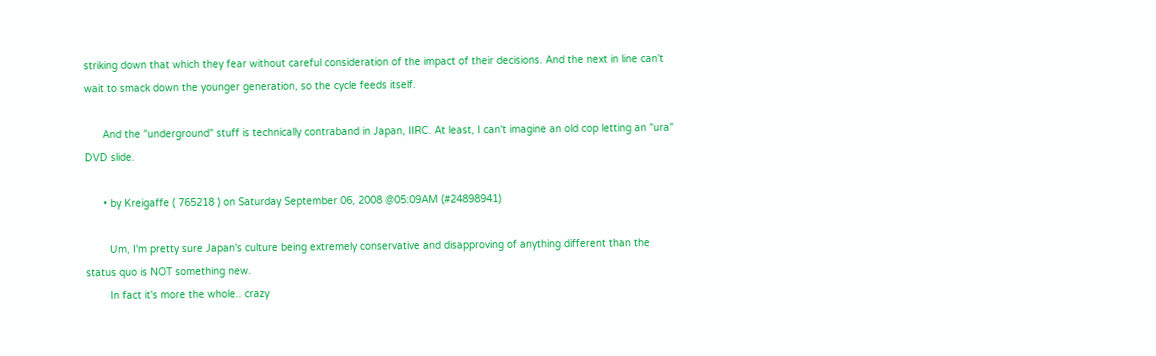striking down that which they fear without careful consideration of the impact of their decisions. And the next in line can't wait to smack down the younger generation, so the cycle feeds itself.

      And the "underground" stuff is technically contraband in Japan, IIRC. At least, I can't imagine an old cop letting an "ura" DVD slide.

      • by Kreigaffe ( 765218 ) on Saturday September 06, 2008 @05:09AM (#24898941)

        Um, I'm pretty sure Japan's culture being extremely conservative and disapproving of anything different than the status quo is NOT something new.
        In fact it's more the whole.. crazy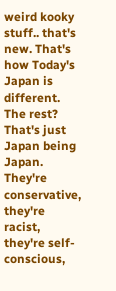weird kooky stuff.. that's new. That's how Today's Japan is different. The rest? That's just Japan being Japan. They're conservative, they're racist, they're self-conscious,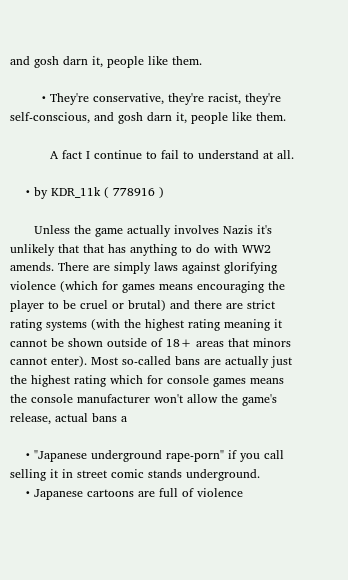and gosh darn it, people like them.

        • They're conservative, they're racist, they're self-conscious, and gosh darn it, people like them.

          A fact I continue to fail to understand at all.

    • by KDR_11k ( 778916 )

      Unless the game actually involves Nazis it's unlikely that that has anything to do with WW2 amends. There are simply laws against glorifying violence (which for games means encouraging the player to be cruel or brutal) and there are strict rating systems (with the highest rating meaning it cannot be shown outside of 18+ areas that minors cannot enter). Most so-called bans are actually just the highest rating which for console games means the console manufacturer won't allow the game's release, actual bans a

    • "Japanese underground rape-porn" if you call selling it in street comic stands underground.
    • Japanese cartoons are full of violence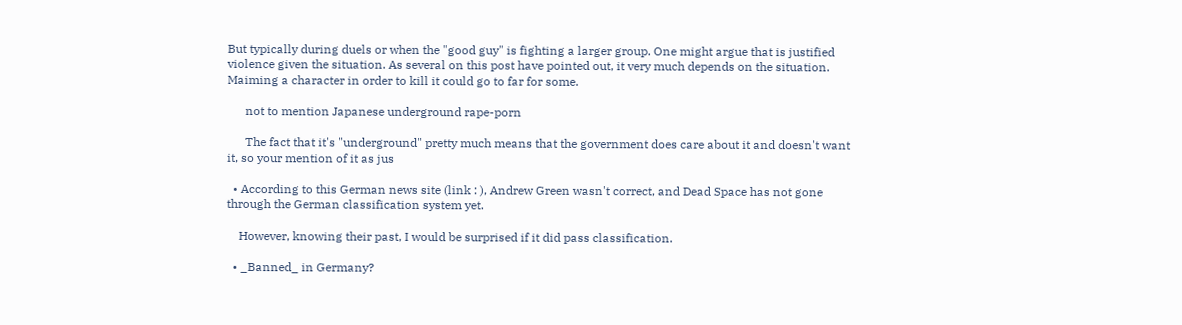But typically during duels or when the "good guy" is fighting a larger group. One might argue that is justified violence given the situation. As several on this post have pointed out, it very much depends on the situation. Maiming a character in order to kill it could go to far for some.

      not to mention Japanese underground rape-porn

      The fact that it's "underground" pretty much means that the government does care about it and doesn't want it, so your mention of it as jus

  • According to this German news site (link : ), Andrew Green wasn't correct, and Dead Space has not gone through the German classification system yet.

    However, knowing their past, I would be surprised if it did pass classification.

  • _Banned_ in Germany?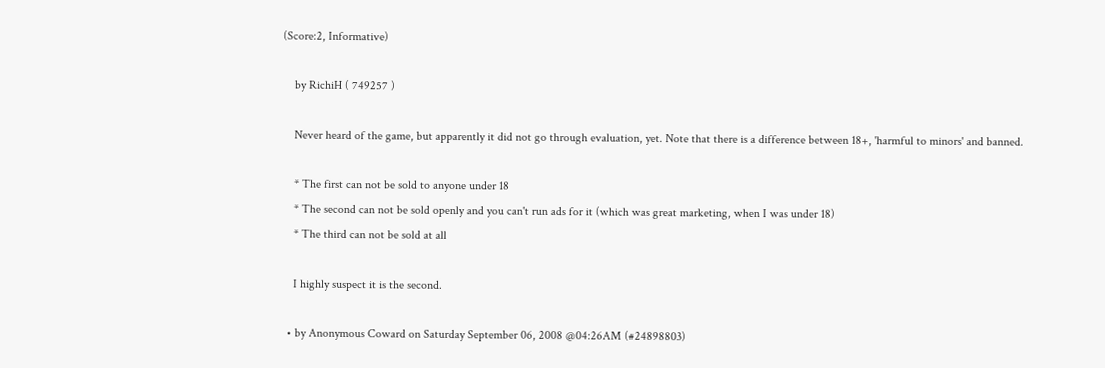(Score:2, Informative)

    by RichiH ( 749257 )

    Never heard of the game, but apparently it did not go through evaluation, yet. Note that there is a difference between 18+, 'harmful to minors' and banned.

    * The first can not be sold to anyone under 18
    * The second can not be sold openly and you can't run ads for it (which was great marketing, when I was under 18)
    * The third can not be sold at all

    I highly suspect it is the second.

  • by Anonymous Coward on Saturday September 06, 2008 @04:26AM (#24898803)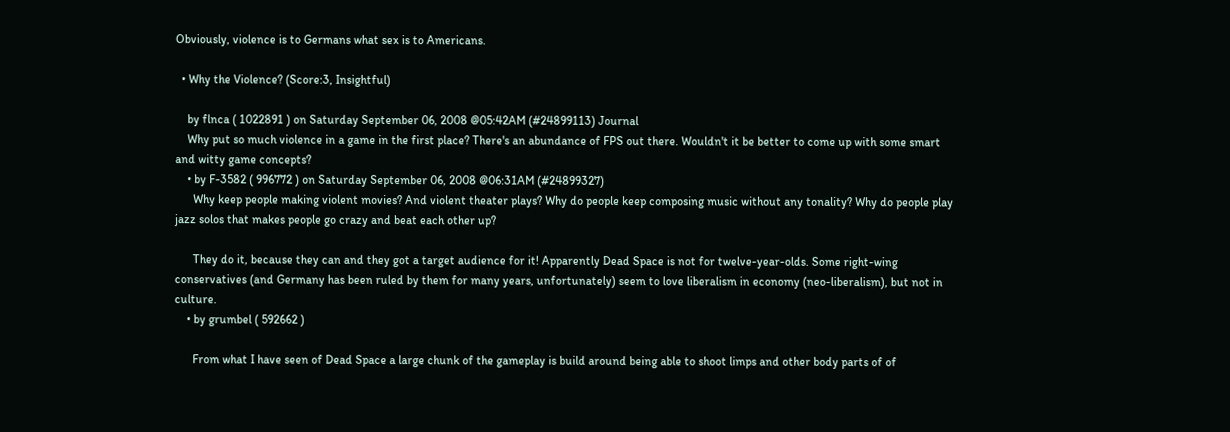Obviously, violence is to Germans what sex is to Americans.

  • Why the Violence? (Score:3, Insightful)

    by flnca ( 1022891 ) on Saturday September 06, 2008 @05:42AM (#24899113) Journal
    Why put so much violence in a game in the first place? There's an abundance of FPS out there. Wouldn't it be better to come up with some smart and witty game concepts?
    • by F-3582 ( 996772 ) on Saturday September 06, 2008 @06:31AM (#24899327)
      Why keep people making violent movies? And violent theater plays? Why do people keep composing music without any tonality? Why do people play jazz solos that makes people go crazy and beat each other up?

      They do it, because they can and they got a target audience for it! Apparently Dead Space is not for twelve-year-olds. Some right-wing conservatives (and Germany has been ruled by them for many years, unfortunately) seem to love liberalism in economy (neo-liberalism), but not in culture.
    • by grumbel ( 592662 )

      From what I have seen of Dead Space a large chunk of the gameplay is build around being able to shoot limps and other body parts of of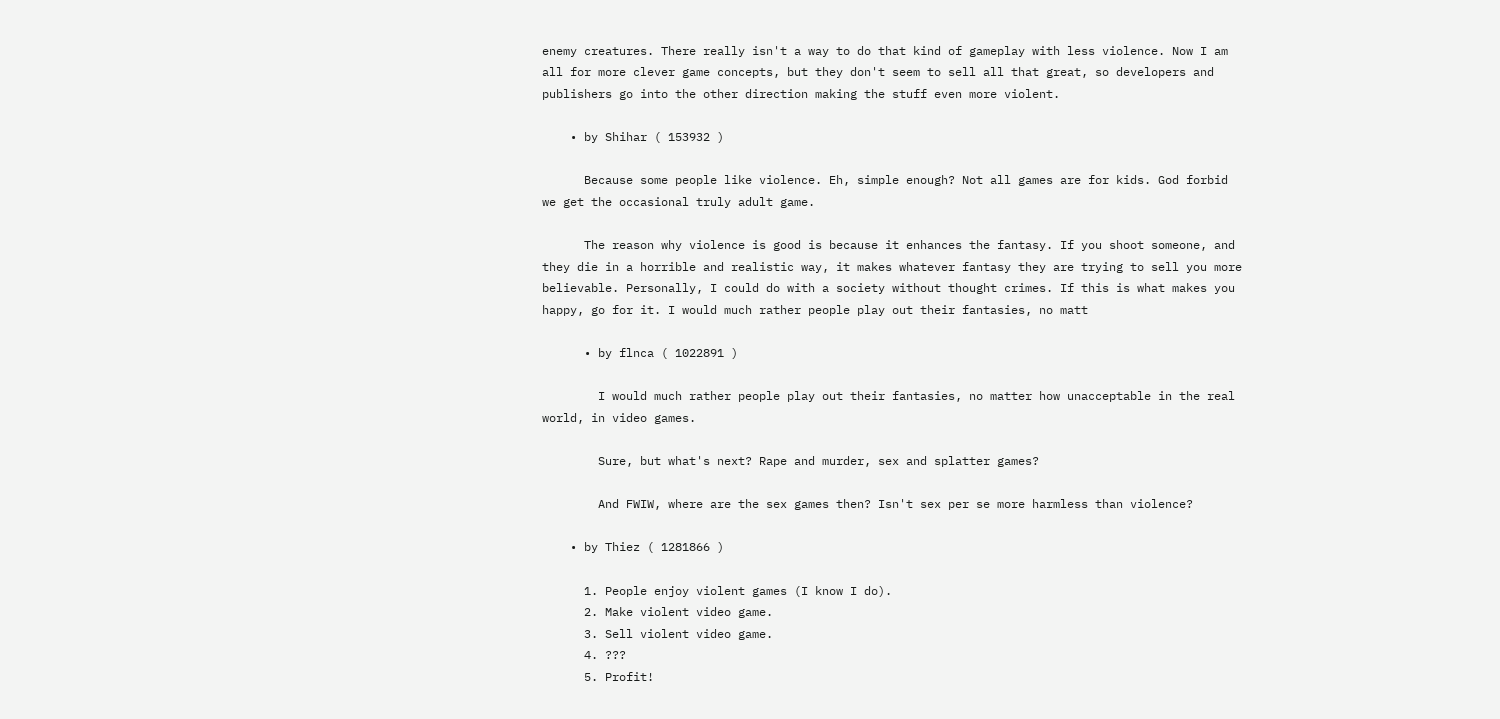enemy creatures. There really isn't a way to do that kind of gameplay with less violence. Now I am all for more clever game concepts, but they don't seem to sell all that great, so developers and publishers go into the other direction making the stuff even more violent.

    • by Shihar ( 153932 )

      Because some people like violence. Eh, simple enough? Not all games are for kids. God forbid we get the occasional truly adult game.

      The reason why violence is good is because it enhances the fantasy. If you shoot someone, and they die in a horrible and realistic way, it makes whatever fantasy they are trying to sell you more believable. Personally, I could do with a society without thought crimes. If this is what makes you happy, go for it. I would much rather people play out their fantasies, no matt

      • by flnca ( 1022891 )

        I would much rather people play out their fantasies, no matter how unacceptable in the real world, in video games.

        Sure, but what's next? Rape and murder, sex and splatter games?

        And FWIW, where are the sex games then? Isn't sex per se more harmless than violence?

    • by Thiez ( 1281866 )

      1. People enjoy violent games (I know I do).
      2. Make violent video game.
      3. Sell violent video game.
      4. ???
      5. Profit!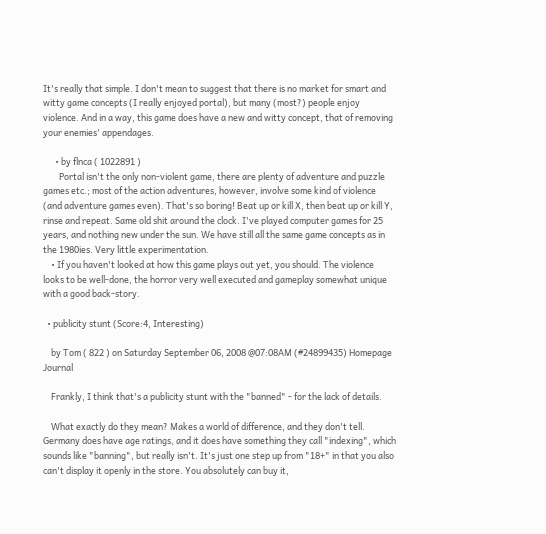It's really that simple. I don't mean to suggest that there is no market for smart and witty game concepts (I really enjoyed portal), but many (most?) people enjoy violence. And in a way, this game does have a new and witty concept, that of removing your enemies' appendages.

      • by flnca ( 1022891 )
        Portal isn't the only non-violent game, there are plenty of adventure and puzzle games etc.; most of the action adventures, however, involve some kind of violence (and adventure games even). That's so boring! Beat up or kill X, then beat up or kill Y, rinse and repeat. Same old shit around the clock. I've played computer games for 25 years, and nothing new under the sun. We have still all the same game concepts as in the 1980ies. Very little experimentation.
    • If you haven't looked at how this game plays out yet, you should. The violence looks to be well-done, the horror very well executed and gameplay somewhat unique with a good back-story.

  • publicity stunt (Score:4, Interesting)

    by Tom ( 822 ) on Saturday September 06, 2008 @07:08AM (#24899435) Homepage Journal

    Frankly, I think that's a publicity stunt with the "banned" - for the lack of details.

    What exactly do they mean? Makes a world of difference, and they don't tell. Germany does have age ratings, and it does have something they call "indexing", which sounds like "banning", but really isn't. It's just one step up from "18+" in that you also can't display it openly in the store. You absolutely can buy it,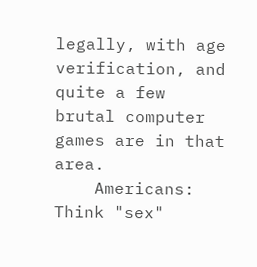legally, with age verification, and quite a few brutal computer games are in that area.
    Americans: Think "sex"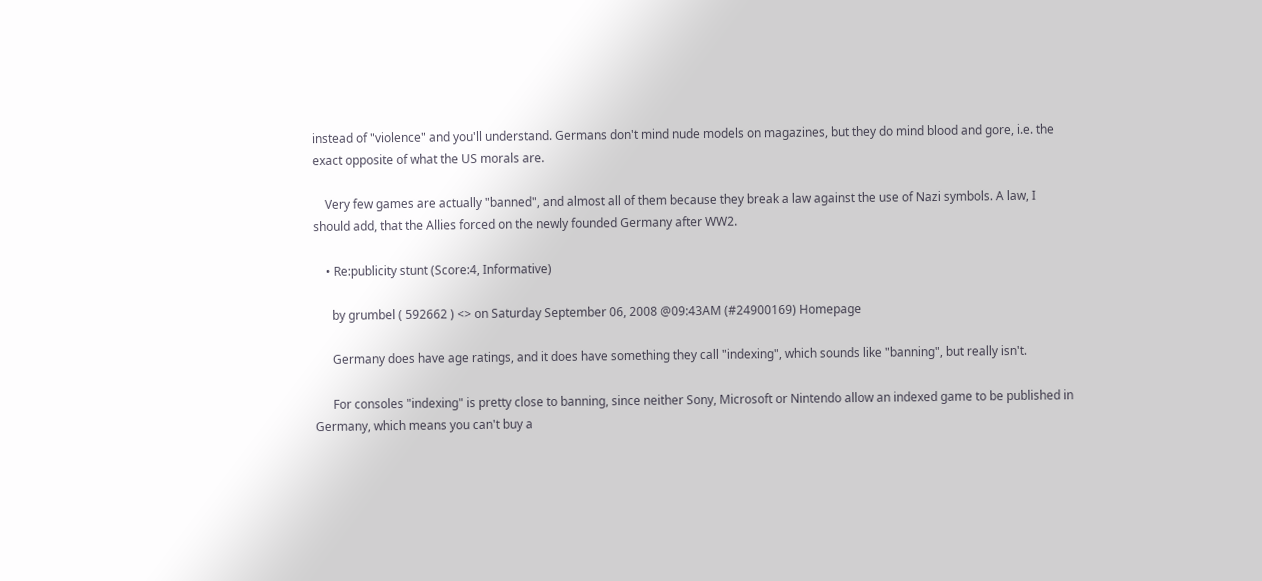instead of "violence" and you'll understand. Germans don't mind nude models on magazines, but they do mind blood and gore, i.e. the exact opposite of what the US morals are.

    Very few games are actually "banned", and almost all of them because they break a law against the use of Nazi symbols. A law, I should add, that the Allies forced on the newly founded Germany after WW2.

    • Re:publicity stunt (Score:4, Informative)

      by grumbel ( 592662 ) <> on Saturday September 06, 2008 @09:43AM (#24900169) Homepage

      Germany does have age ratings, and it does have something they call "indexing", which sounds like "banning", but really isn't.

      For consoles "indexing" is pretty close to banning, since neither Sony, Microsoft or Nintendo allow an indexed game to be published in Germany, which means you can't buy a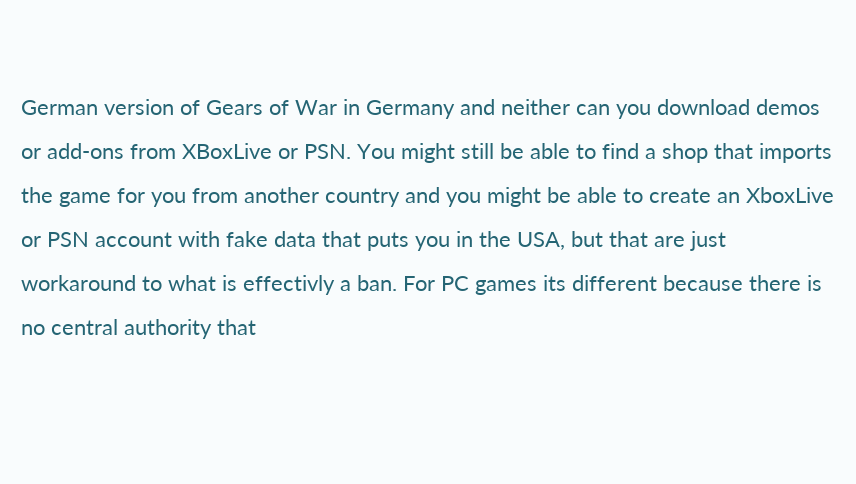German version of Gears of War in Germany and neither can you download demos or add-ons from XBoxLive or PSN. You might still be able to find a shop that imports the game for you from another country and you might be able to create an XboxLive or PSN account with fake data that puts you in the USA, but that are just workaround to what is effectivly a ban. For PC games its different because there is no central authority that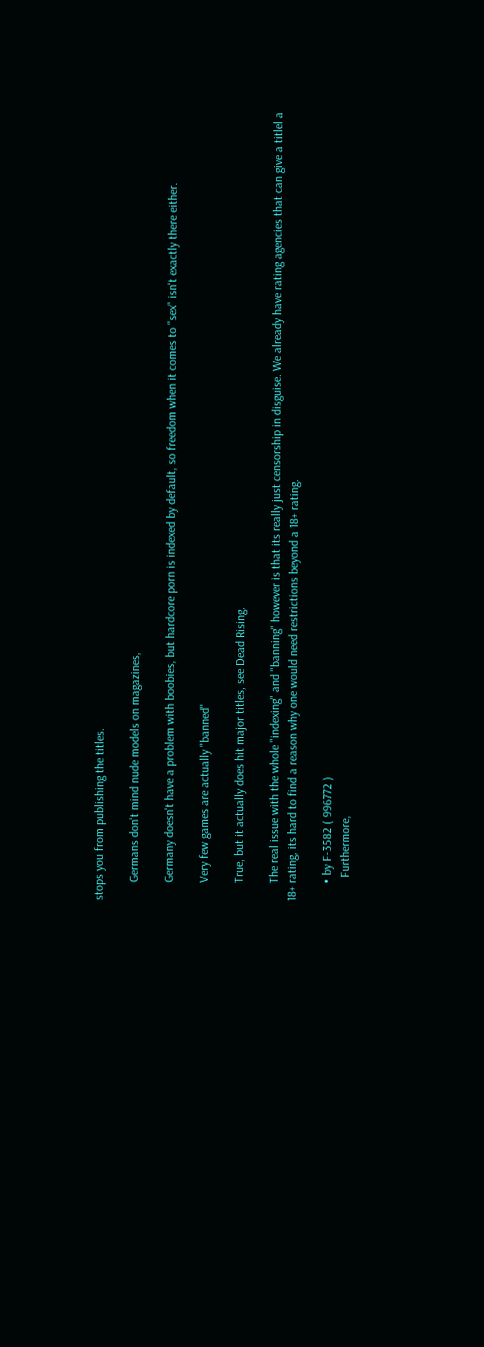stops you from publishing the titles.

      Germans don't mind nude models on magazines,

      Germany doesn't have a problem with boobies, but hardcore porn is indexed by default, so freedom when it comes to "sex" isn't exactly there either.

      Very few games are actually "banned"

      True, but it actually does hit major titles, see Dead Rising.

      The real issue with the whole "indexing" and "banning" however is that its really just censorship in disguise. We already have rating agencies that can give a titlel a 18+ rating, its hard to find a reason why one would need restrictions beyond a 18+ rating.

      • by F-3582 ( 996772 )
        Furthermore,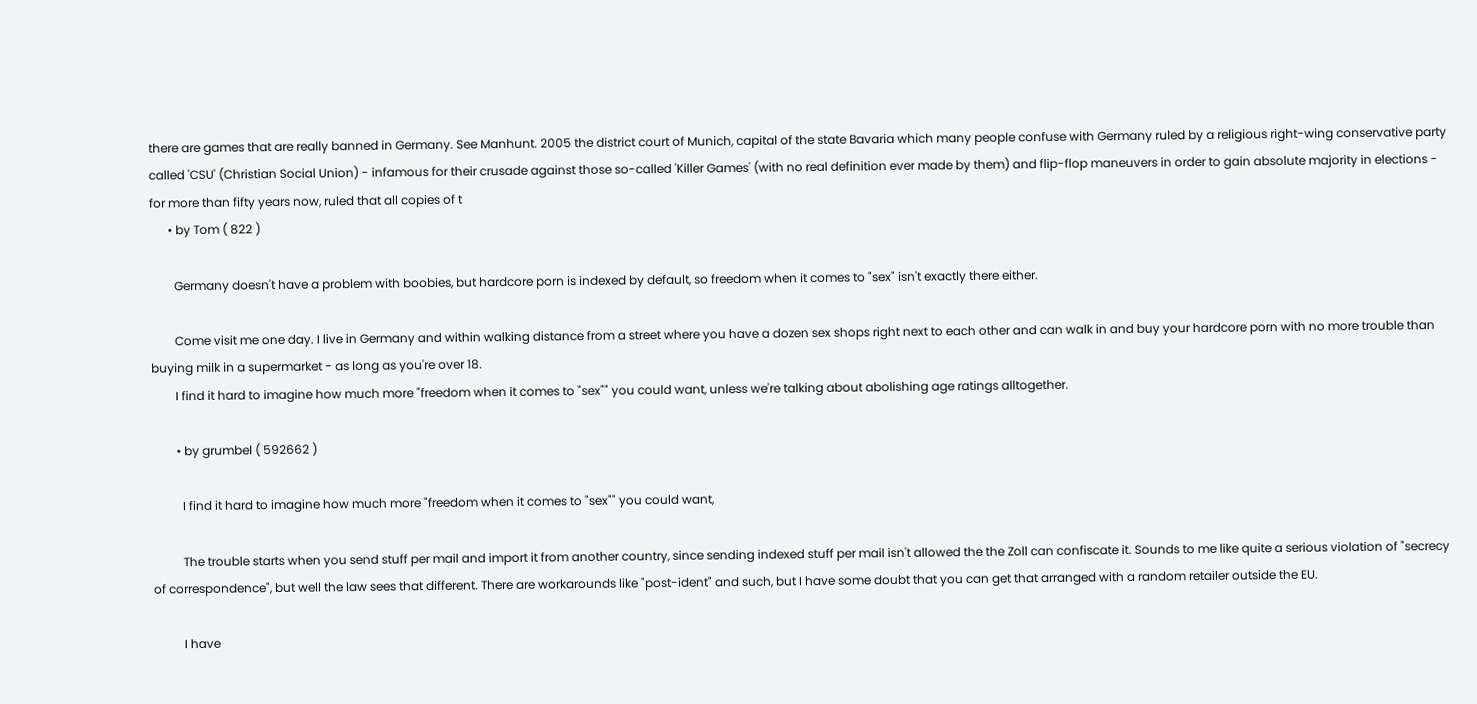there are games that are really banned in Germany. See Manhunt. 2005 the district court of Munich, capital of the state Bavaria which many people confuse with Germany ruled by a religious right-wing conservative party called 'CSU' (Christian Social Union) - infamous for their crusade against those so-called 'Killer Games' (with no real definition ever made by them) and flip-flop maneuvers in order to gain absolute majority in elections - for more than fifty years now, ruled that all copies of t
      • by Tom ( 822 )

        Germany doesn't have a problem with boobies, but hardcore porn is indexed by default, so freedom when it comes to "sex" isn't exactly there either.

        Come visit me one day. I live in Germany and within walking distance from a street where you have a dozen sex shops right next to each other and can walk in and buy your hardcore porn with no more trouble than buying milk in a supermarket - as long as you're over 18.
        I find it hard to imagine how much more "freedom when it comes to "sex"" you could want, unless we're talking about abolishing age ratings alltogether.

        • by grumbel ( 592662 )

          I find it hard to imagine how much more "freedom when it comes to "sex"" you could want,

          The trouble starts when you send stuff per mail and import it from another country, since sending indexed stuff per mail isn't allowed the the Zoll can confiscate it. Sounds to me like quite a serious violation of "secrecy of correspondence", but well the law sees that different. There are workarounds like "post-ident" and such, but I have some doubt that you can get that arranged with a random retailer outside the EU.

          I have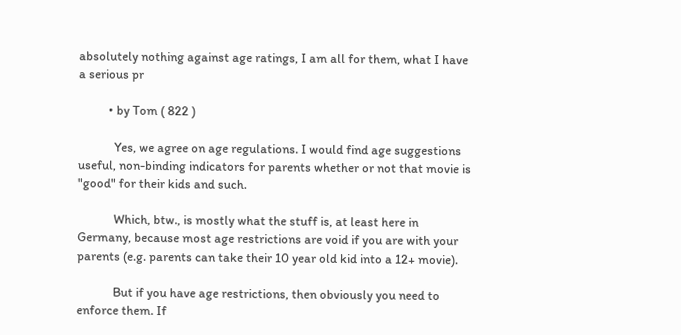absolutely nothing against age ratings, I am all for them, what I have a serious pr

          • by Tom ( 822 )

            Yes, we agree on age regulations. I would find age suggestions useful, non-binding indicators for parents whether or not that movie is "good" for their kids and such.

            Which, btw., is mostly what the stuff is, at least here in Germany, because most age restrictions are void if you are with your parents (e.g. parents can take their 10 year old kid into a 12+ movie).

            But if you have age restrictions, then obviously you need to enforce them. If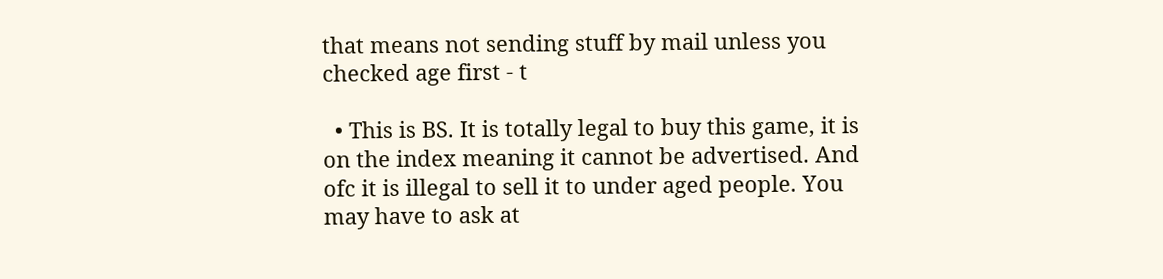that means not sending stuff by mail unless you checked age first - t

  • This is BS. It is totally legal to buy this game, it is on the index meaning it cannot be advertised. And ofc it is illegal to sell it to under aged people. You may have to ask at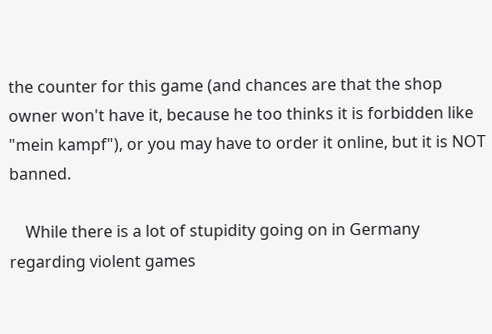the counter for this game (and chances are that the shop owner won't have it, because he too thinks it is forbidden like "mein kampf"), or you may have to order it online, but it is NOT banned.

    While there is a lot of stupidity going on in Germany regarding violent games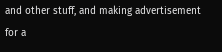and other stuff, and making advertisement for a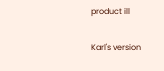product ill

Karl's version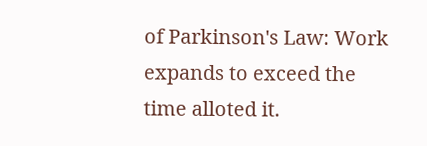of Parkinson's Law: Work expands to exceed the time alloted it.